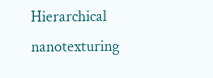Hierarchical nanotexturing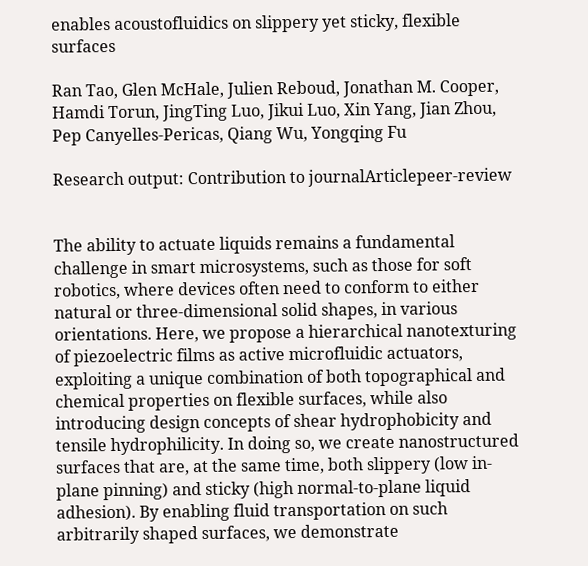enables acoustofluidics on slippery yet sticky, flexible surfaces

Ran Tao, Glen McHale, Julien Reboud, Jonathan M. Cooper, Hamdi Torun, JingTing Luo, Jikui Luo, Xin Yang, Jian Zhou, Pep Canyelles-Pericas, Qiang Wu, Yongqing Fu

Research output: Contribution to journalArticlepeer-review


The ability to actuate liquids remains a fundamental challenge in smart microsystems, such as those for soft robotics, where devices often need to conform to either natural or three-dimensional solid shapes, in various orientations. Here, we propose a hierarchical nanotexturing of piezoelectric films as active microfluidic actuators, exploiting a unique combination of both topographical and chemical properties on flexible surfaces, while also introducing design concepts of shear hydrophobicity and tensile hydrophilicity. In doing so, we create nanostructured surfaces that are, at the same time, both slippery (low in-plane pinning) and sticky (high normal-to-plane liquid adhesion). By enabling fluid transportation on such arbitrarily shaped surfaces, we demonstrate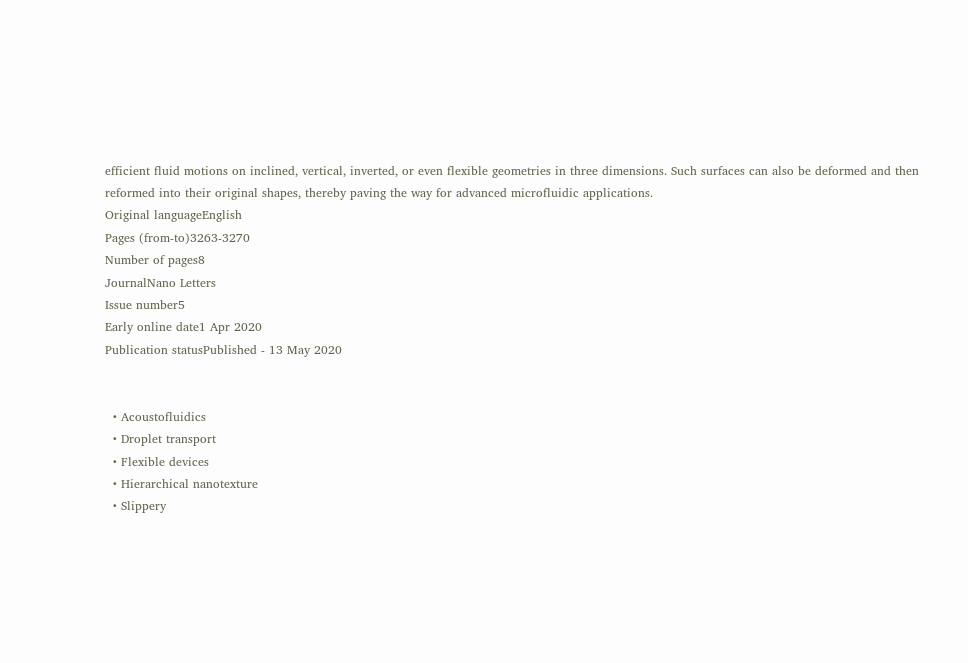efficient fluid motions on inclined, vertical, inverted, or even flexible geometries in three dimensions. Such surfaces can also be deformed and then reformed into their original shapes, thereby paving the way for advanced microfluidic applications.
Original languageEnglish
Pages (from-to)3263-3270
Number of pages8
JournalNano Letters
Issue number5
Early online date1 Apr 2020
Publication statusPublished - 13 May 2020


  • Acoustofluidics
  • Droplet transport
  • Flexible devices
  • Hierarchical nanotexture
  • Slippery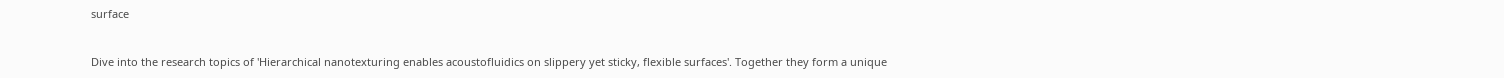surface


Dive into the research topics of 'Hierarchical nanotexturing enables acoustofluidics on slippery yet sticky, flexible surfaces'. Together they form a unique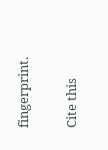fingerprint.

Cite this